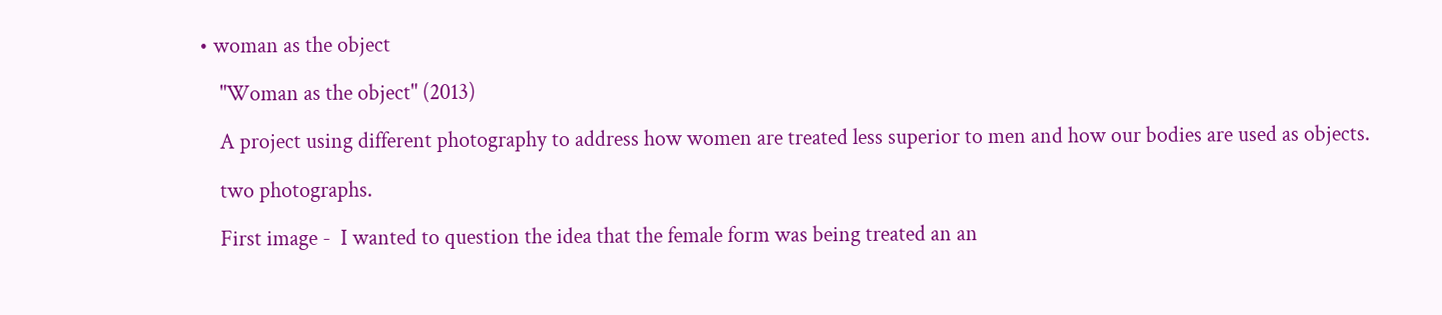• woman as the object

    "Woman as the object" (2013)

    A project using different photography to address how women are treated less superior to men and how our bodies are used as objects.

    two photographs.

    First image -  I wanted to question the idea that the female form was being treated an an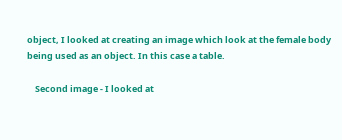object, I looked at creating an image which look at the female body being used as an object. In this case a table.

    Second image - I looked at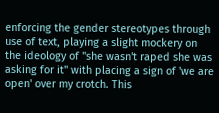enforcing the gender stereotypes through use of text, playing a slight mockery on the ideology of "she wasn't raped she was asking for it" with placing a sign of 'we are open' over my crotch. This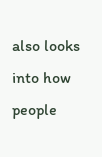also looks into how people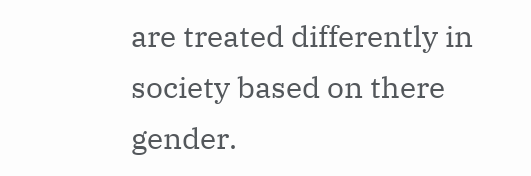are treated differently in society based on there gender.